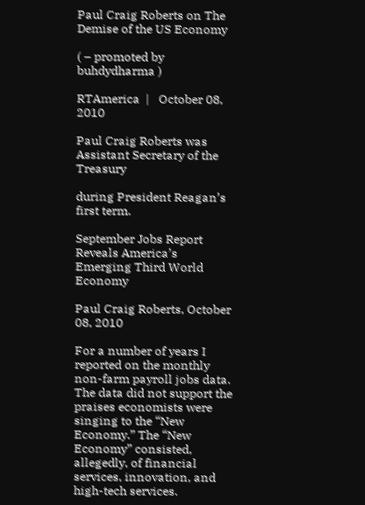Paul Craig Roberts on The Demise of the US Economy

( – promoted by buhdydharma )

RTAmerica  |   October 08, 2010

Paul Craig Roberts was Assistant Secretary of the Treasury

during President Reagan’s first term.

September Jobs Report Reveals America’s Emerging Third World Economy

Paul Craig Roberts, October 08, 2010

For a number of years I reported on the monthly non-farm payroll jobs data. The data did not support the praises economists were singing to the “New Economy.” The “New Economy” consisted, allegedly, of financial services, innovation, and high-tech services.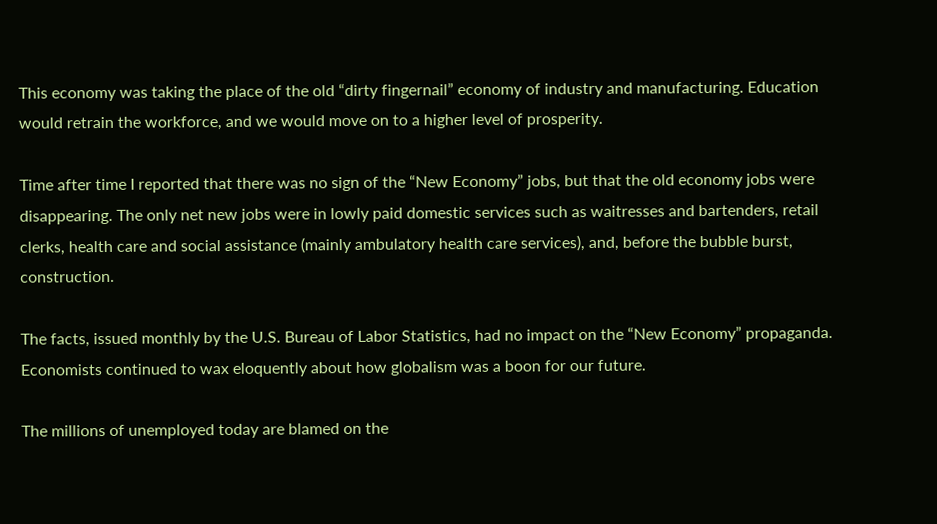This economy was taking the place of the old “dirty fingernail” economy of industry and manufacturing. Education would retrain the workforce, and we would move on to a higher level of prosperity.

Time after time I reported that there was no sign of the “New Economy” jobs, but that the old economy jobs were disappearing. The only net new jobs were in lowly paid domestic services such as waitresses and bartenders, retail clerks, health care and social assistance (mainly ambulatory health care services), and, before the bubble burst, construction.

The facts, issued monthly by the U.S. Bureau of Labor Statistics, had no impact on the “New Economy” propaganda. Economists continued to wax eloquently about how globalism was a boon for our future.

The millions of unemployed today are blamed on the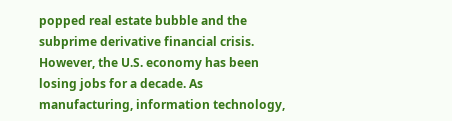popped real estate bubble and the subprime derivative financial crisis. However, the U.S. economy has been losing jobs for a decade. As manufacturing, information technology,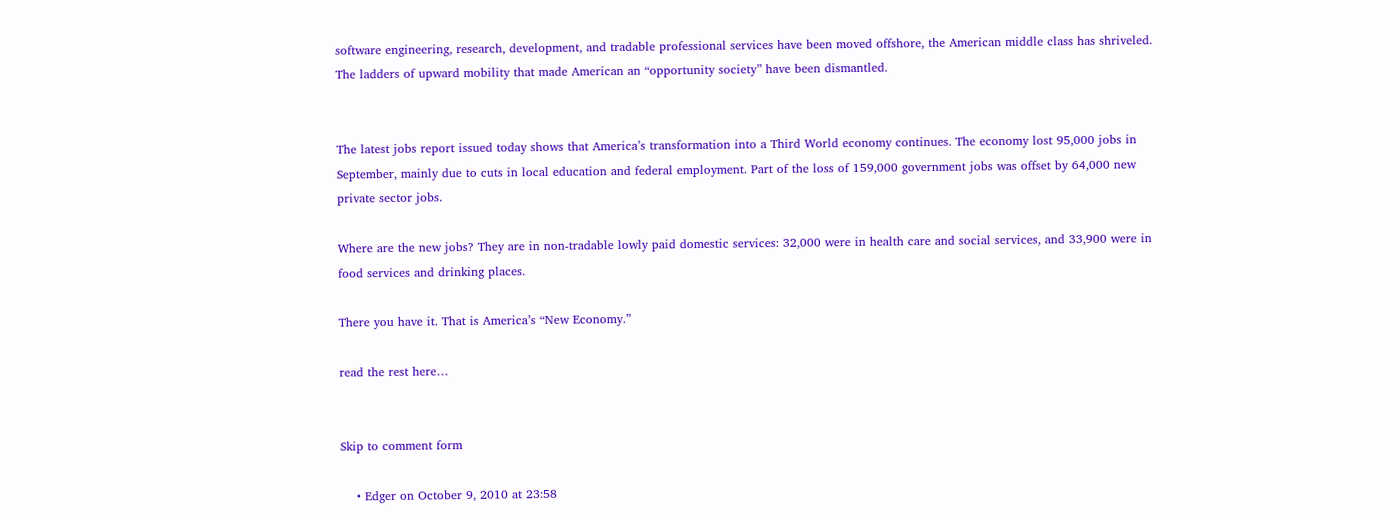software engineering, research, development, and tradable professional services have been moved offshore, the American middle class has shriveled. The ladders of upward mobility that made American an “opportunity society” have been dismantled.


The latest jobs report issued today shows that America’s transformation into a Third World economy continues. The economy lost 95,000 jobs in September, mainly due to cuts in local education and federal employment. Part of the loss of 159,000 government jobs was offset by 64,000 new private sector jobs.

Where are the new jobs? They are in non-tradable lowly paid domestic services: 32,000 were in health care and social services, and 33,900 were in food services and drinking places.

There you have it. That is America’s “New Economy.”

read the rest here…


Skip to comment form

    • Edger on October 9, 2010 at 23:58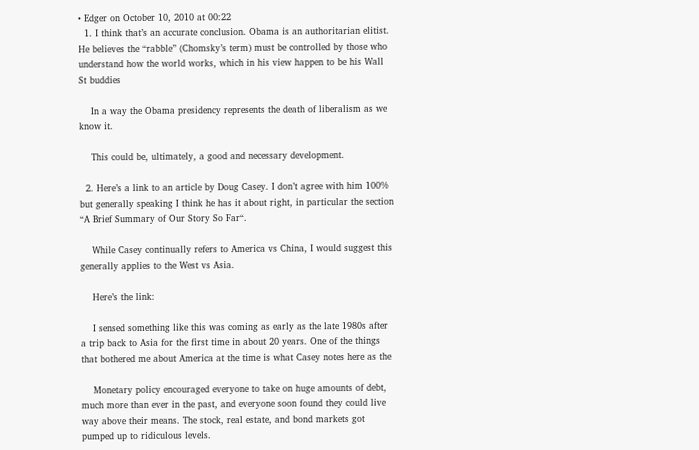• Edger on October 10, 2010 at 00:22
  1. I think that’s an accurate conclusion. Obama is an authoritarian elitist. He believes the “rabble” (Chomsky’s term) must be controlled by those who understand how the world works, which in his view happen to be his Wall St buddies

    In a way the Obama presidency represents the death of liberalism as we know it.

    This could be, ultimately, a good and necessary development.

  2. Here’s a link to an article by Doug Casey. I don’t agree with him 100% but generally speaking I think he has it about right, in particular the section “A Brief Summary of Our Story So Far“.

    While Casey continually refers to America vs China, I would suggest this generally applies to the West vs Asia.

    Here’s the link:

    I sensed something like this was coming as early as the late 1980s after a trip back to Asia for the first time in about 20 years. One of the things that bothered me about America at the time is what Casey notes here as the

    Monetary policy encouraged everyone to take on huge amounts of debt, much more than ever in the past, and everyone soon found they could live way above their means. The stock, real estate, and bond markets got pumped up to ridiculous levels.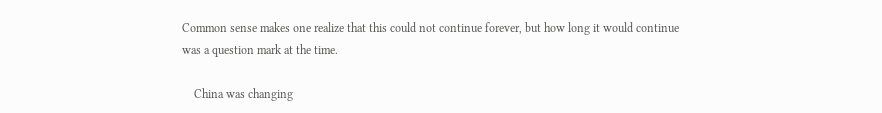Common sense makes one realize that this could not continue forever, but how long it would continue was a question mark at the time.

    China was changing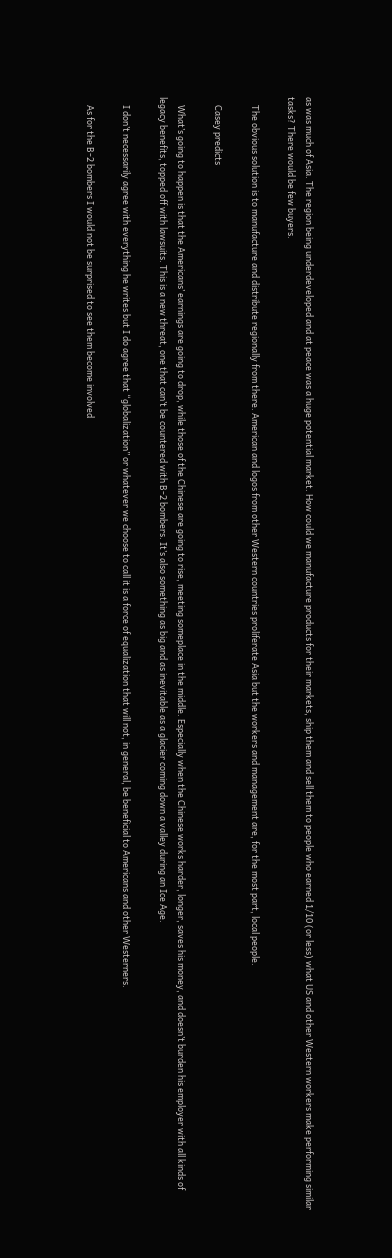as was much of Asia. The region being underdeveloped and at peace was a huge potential market. How could we manufacture products for their markets, ship them and sell them to people who earned 1/10 (or less) what US and other Western workers make performing similar tasks? There would be few buyers.

    The obvious solution is to manufacture and distribute regionally from there. American and logos from other Western countries proliferate Asia but the workers and management are, for the most part, local people.

    Casey predicts

    What’s going to happen is that the Americans’ earnings are going to drop, while those of the Chinese are going to rise, meeting someplace in the middle. Especially when the Chinese works harder, longer, saves his money, and doesn’t burden his employer with all kinds of legacy benefits, topped off with lawsuits. This is a new threat, one that can’t be countered with B-2 bombers. It’s also something as big and as inevitable as a glacier coming down a valley during an Ice Age.

    I don’t necessarily agree with everything he writes but I do agree that “globalization” or whatever we choose to call it is a force of equalization that will not, in general, be beneficial to Americans and other Westerners.

    As for the B-2 bombers I would not be surprised to see them become involved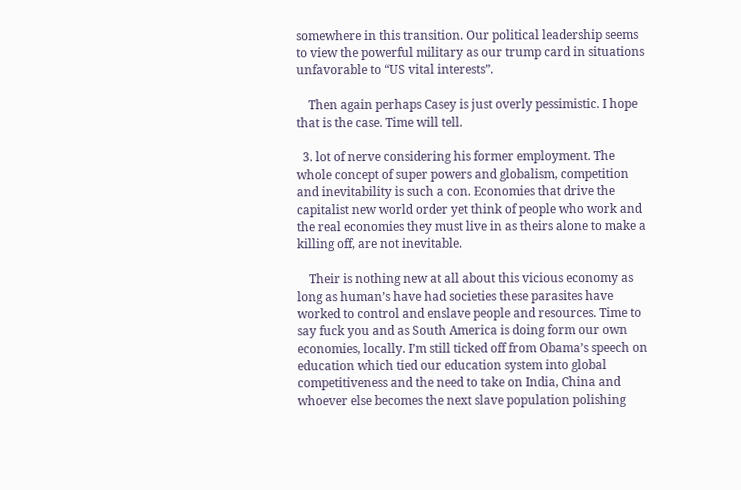somewhere in this transition. Our political leadership seems to view the powerful military as our trump card in situations unfavorable to “US vital interests”.

    Then again perhaps Casey is just overly pessimistic. I hope that is the case. Time will tell.

  3. lot of nerve considering his former employment. The whole concept of super powers and globalism, competition and inevitability is such a con. Economies that drive the capitalist new world order yet think of people who work and the real economies they must live in as theirs alone to make a killing off, are not inevitable.

    Their is nothing new at all about this vicious economy as long as human’s have had societies these parasites have worked to control and enslave people and resources. Time to say fuck you and as South America is doing form our own economies, locally. I’m still ticked off from Obama’s speech on education which tied our education system into global competitiveness and the need to take on India, China and whoever else becomes the next slave population polishing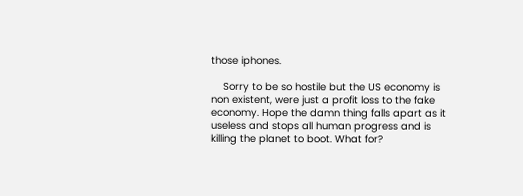those iphones.

    Sorry to be so hostile but the US economy is non existent, were just a profit loss to the fake economy. Hope the damn thing falls apart as it useless and stops all human progress and is killing the planet to boot. What for?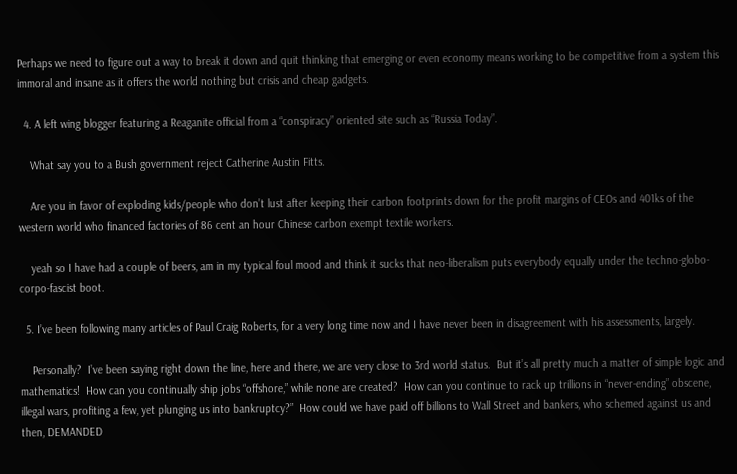Perhaps we need to figure out a way to break it down and quit thinking that emerging or even economy means working to be competitive from a system this immoral and insane as it offers the world nothing but crisis and cheap gadgets.

  4. A left wing blogger featuring a Reaganite official from a “conspiracy” oriented site such as “Russia Today”.

    What say you to a Bush government reject Catherine Austin Fitts.

    Are you in favor of exploding kids/people who don’t lust after keeping their carbon footprints down for the profit margins of CEOs and 401ks of the western world who financed factories of 86 cent an hour Chinese carbon exempt textile workers.

    yeah so I have had a couple of beers, am in my typical foul mood and think it sucks that neo-liberalism puts everybody equally under the techno-globo-corpo-fascist boot.

  5. I’ve been following many articles of Paul Craig Roberts, for a very long time now and I have never been in disagreement with his assessments, largely.

    Personally?  I’ve been saying right down the line, here and there, we are very close to 3rd world status.  But it’s all pretty much a matter of simple logic and mathematics!  How can you continually ship jobs “offshore,” while none are created?  How can you continue to rack up trillions in “never-ending” obscene, illegal wars, profiting a few, yet plunging us into bankruptcy?”  How could we have paid off billions to Wall Street and bankers, who schemed against us and then, DEMANDED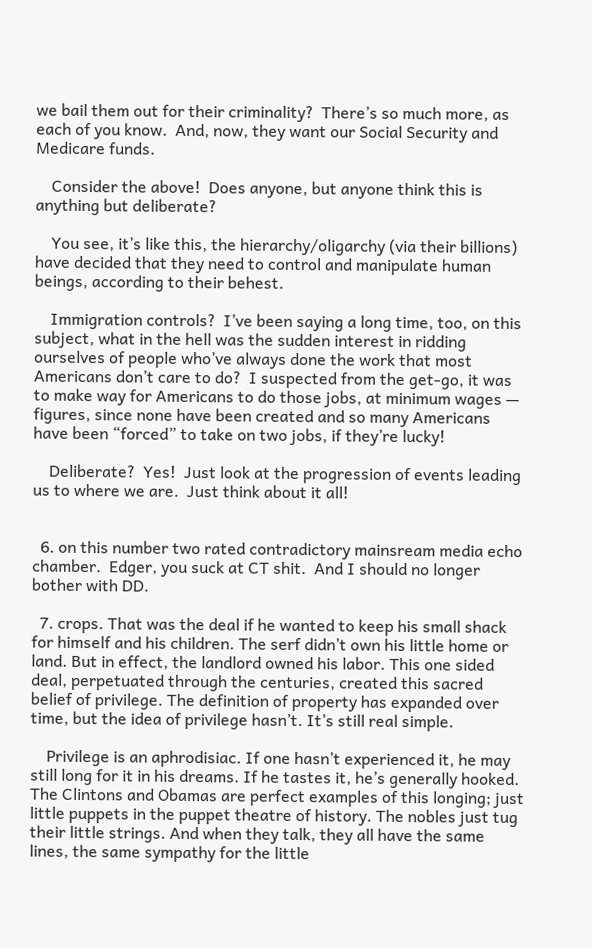we bail them out for their criminality?  There’s so much more, as each of you know.  And, now, they want our Social Security and Medicare funds.

    Consider the above!  Does anyone, but anyone think this is anything but deliberate?

    You see, it’s like this, the hierarchy/oligarchy (via their billions) have decided that they need to control and manipulate human beings, according to their behest.

    Immigration controls?  I’ve been saying a long time, too, on this subject, what in the hell was the sudden interest in ridding ourselves of people who’ve always done the work that most Americans don’t care to do?  I suspected from the get-go, it was to make way for Americans to do those jobs, at minimum wages — figures, since none have been created and so many Americans have been “forced” to take on two jobs, if they’re lucky!

    Deliberate?  Yes!  Just look at the progression of events leading us to where we are.  Just think about it all!


  6. on this number two rated contradictory mainsream media echo chamber.  Edger, you suck at CT shit.  And I should no longer bother with DD.

  7. crops. That was the deal if he wanted to keep his small shack for himself and his children. The serf didn’t own his little home or land. But in effect, the landlord owned his labor. This one sided deal, perpetuated through the centuries, created this sacred belief of privilege. The definition of property has expanded over time, but the idea of privilege hasn’t. It’s still real simple.

    Privilege is an aphrodisiac. If one hasn’t experienced it, he may still long for it in his dreams. If he tastes it, he’s generally hooked. The Clintons and Obamas are perfect examples of this longing; just little puppets in the puppet theatre of history. The nobles just tug their little strings. And when they talk, they all have the same lines, the same sympathy for the little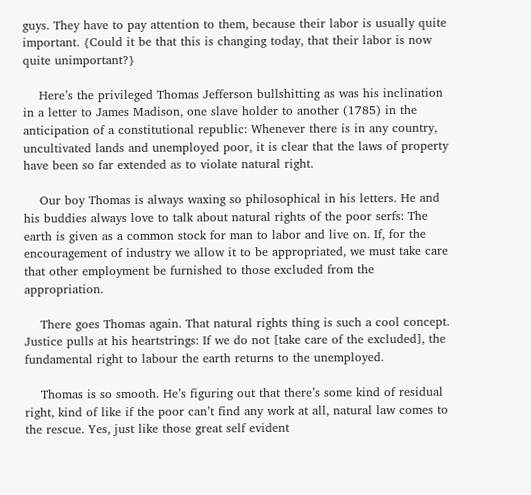guys. They have to pay attention to them, because their labor is usually quite important. {Could it be that this is changing today, that their labor is now quite unimportant?}

    Here’s the privileged Thomas Jefferson bullshitting as was his inclination in a letter to James Madison, one slave holder to another (1785) in the anticipation of a constitutional republic: Whenever there is in any country, uncultivated lands and unemployed poor, it is clear that the laws of property have been so far extended as to violate natural right.

    Our boy Thomas is always waxing so philosophical in his letters. He and his buddies always love to talk about natural rights of the poor serfs: The earth is given as a common stock for man to labor and live on. If, for the encouragement of industry we allow it to be appropriated, we must take care that other employment be furnished to those excluded from the appropriation.

    There goes Thomas again. That natural rights thing is such a cool concept. Justice pulls at his heartstrings: If we do not [take care of the excluded], the fundamental right to labour the earth returns to the unemployed.

    Thomas is so smooth. He’s figuring out that there’s some kind of residual right, kind of like if the poor can’t find any work at all, natural law comes to the rescue. Yes, just like those great self evident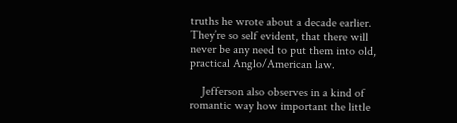truths he wrote about a decade earlier. They’re so self evident, that there will never be any need to put them into old, practical Anglo/American law.

    Jefferson also observes in a kind of romantic way how important the little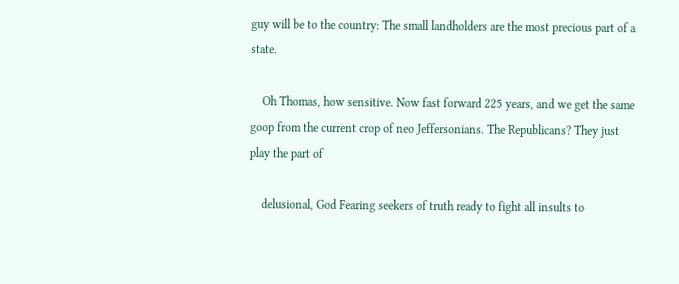guy will be to the country: The small landholders are the most precious part of a state.

    Oh Thomas, how sensitive. Now fast forward 225 years, and we get the same goop from the current crop of neo Jeffersonians. The Republicans? They just play the part of

    delusional, God Fearing seekers of truth ready to fight all insults to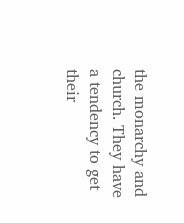the monarchy and church. They have a tendency to get their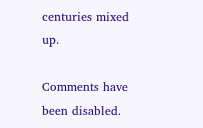centuries mixed up.

Comments have been disabled.